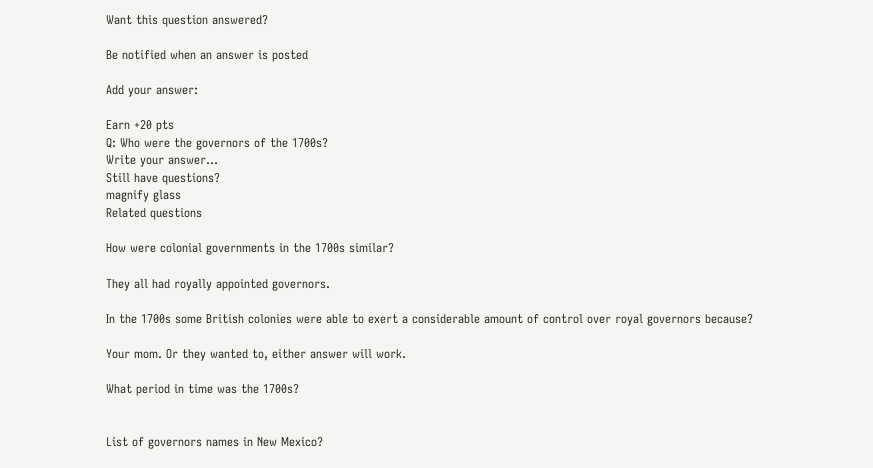Want this question answered?

Be notified when an answer is posted

Add your answer:

Earn +20 pts
Q: Who were the governors of the 1700s?
Write your answer...
Still have questions?
magnify glass
Related questions

How were colonial governments in the 1700s similar?

They all had royally appointed governors.

In the 1700s some British colonies were able to exert a considerable amount of control over royal governors because?

Your mom. Or they wanted to, either answer will work.

What period in time was the 1700s?


List of governors names in New Mexico?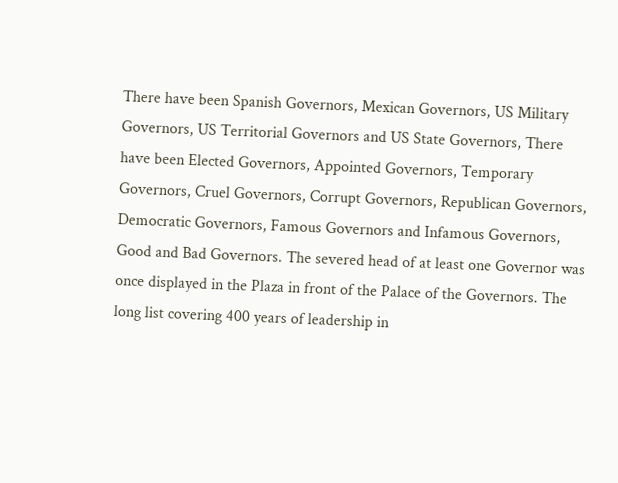There have been Spanish Governors, Mexican Governors, US Military Governors, US Territorial Governors and US State Governors, There have been Elected Governors, Appointed Governors, Temporary Governors, Cruel Governors, Corrupt Governors, Republican Governors, Democratic Governors, Famous Governors and Infamous Governors, Good and Bad Governors. The severed head of at least one Governor was once displayed in the Plaza in front of the Palace of the Governors. The long list covering 400 years of leadership in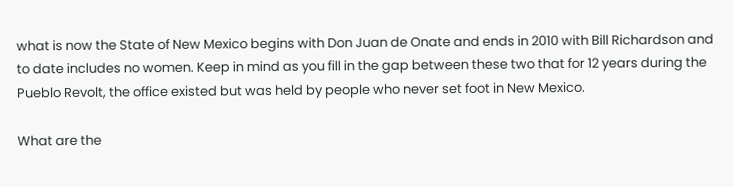what is now the State of New Mexico begins with Don Juan de Onate and ends in 2010 with Bill Richardson and to date includes no women. Keep in mind as you fill in the gap between these two that for 12 years during the Pueblo Revolt, the office existed but was held by people who never set foot in New Mexico.

What are the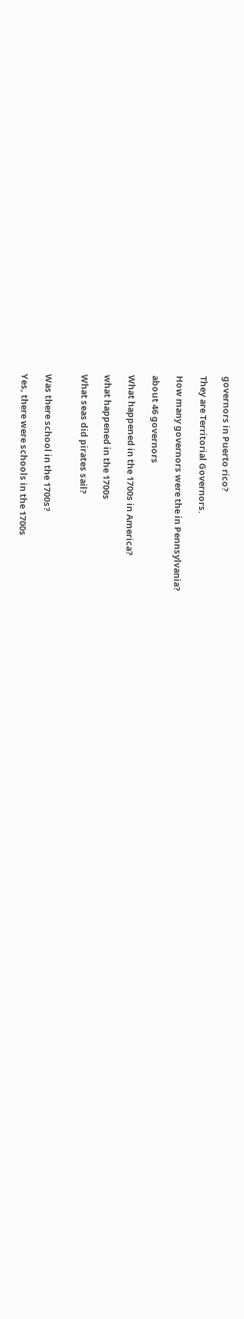governors in Puerto rico?

They are Territorial Governors.

How many governors were the in Pennsylvania?

about 46 governors

What happened in the 1700s in America?

what happened in the 1700s

What seas did pirates sail?


Was there school in the 1700s?

Yes, there were schools in the 1700s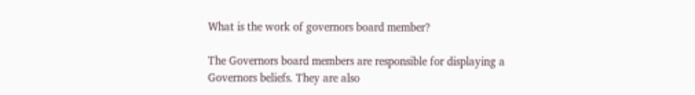What is the work of governors board member?

The Governors board members are responsible for displaying a Governors beliefs. They are also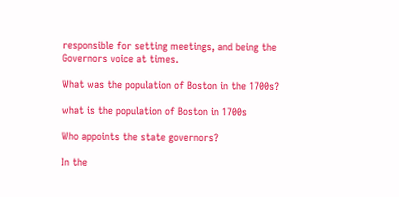responsible for setting meetings, and being the Governors voice at times.

What was the population of Boston in the 1700s?

what is the population of Boston in 1700s

Who appoints the state governors?

In the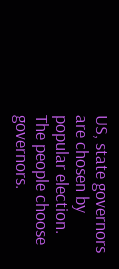US, state governors are chosen by popular election. The people choose governors.